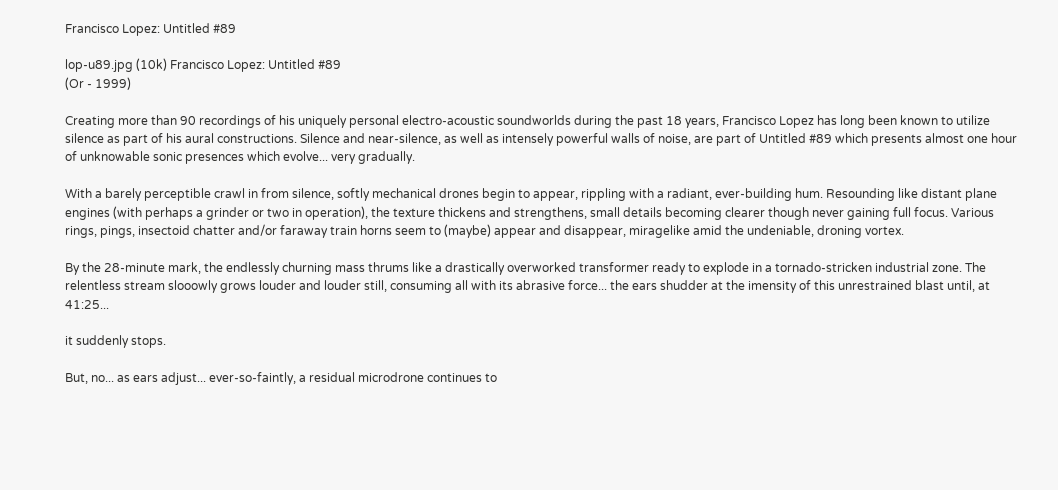Francisco Lopez: Untitled #89

lop-u89.jpg (10k) Francisco Lopez: Untitled #89
(Or - 1999)

Creating more than 90 recordings of his uniquely personal electro-acoustic soundworlds during the past 18 years, Francisco Lopez has long been known to utilize silence as part of his aural constructions. Silence and near-silence, as well as intensely powerful walls of noise, are part of Untitled #89 which presents almost one hour of unknowable sonic presences which evolve... very gradually.

With a barely perceptible crawl in from silence, softly mechanical drones begin to appear, rippling with a radiant, ever-building hum. Resounding like distant plane engines (with perhaps a grinder or two in operation), the texture thickens and strengthens, small details becoming clearer though never gaining full focus. Various rings, pings, insectoid chatter and/or faraway train horns seem to (maybe) appear and disappear, miragelike amid the undeniable, droning vortex.

By the 28-minute mark, the endlessly churning mass thrums like a drastically overworked transformer ready to explode in a tornado-stricken industrial zone. The relentless stream slooowly grows louder and louder still, consuming all with its abrasive force... the ears shudder at the imensity of this unrestrained blast until, at 41:25...

it suddenly stops.

But, no... as ears adjust... ever-so-faintly, a residual microdrone continues to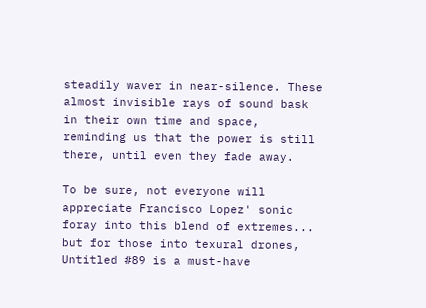steadily waver in near-silence. These almost invisible rays of sound bask in their own time and space, reminding us that the power is still there, until even they fade away.

To be sure, not everyone will appreciate Francisco Lopez' sonic foray into this blend of extremes... but for those into texural drones, Untitled #89 is a must-have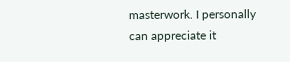masterwork. I personally can appreciate it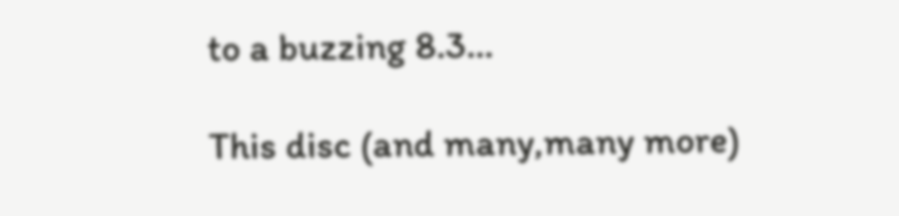to a buzzing 8.3...

This disc (and many,many more)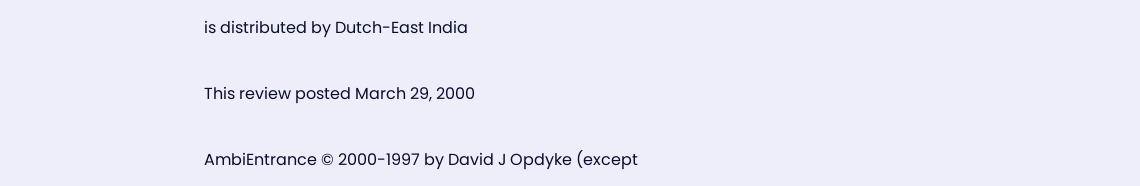is distributed by Dutch-East India

This review posted March 29, 2000

AmbiEntrance © 2000-1997 by David J Opdyke (except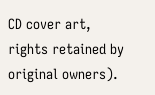CD cover art, rights retained by original owners).